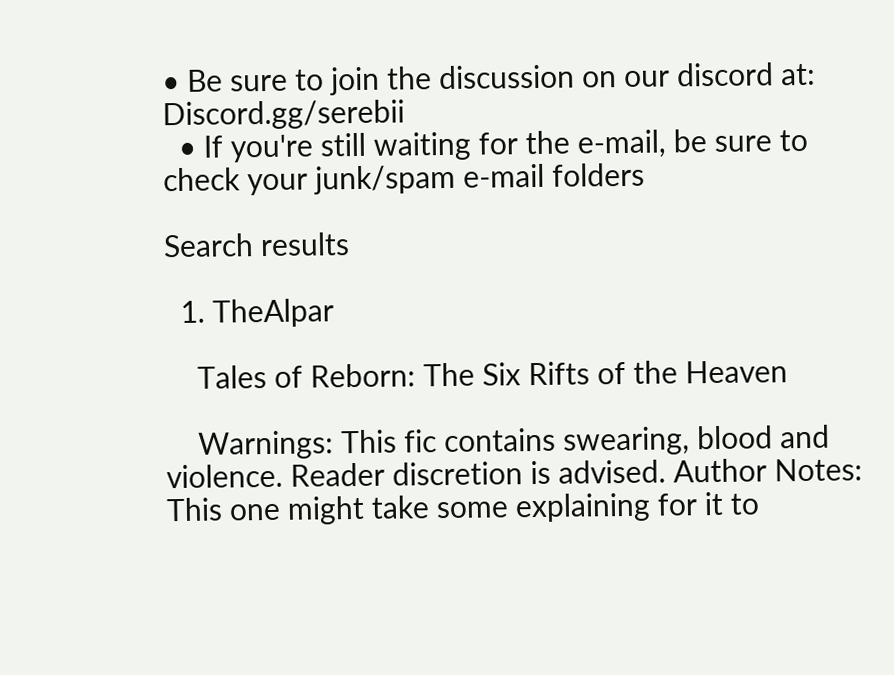• Be sure to join the discussion on our discord at: Discord.gg/serebii
  • If you're still waiting for the e-mail, be sure to check your junk/spam e-mail folders

Search results

  1. TheAlpar

    Tales of Reborn: The Six Rifts of the Heaven

    Warnings: This fic contains swearing, blood and violence. Reader discretion is advised. Author Notes: This one might take some explaining for it to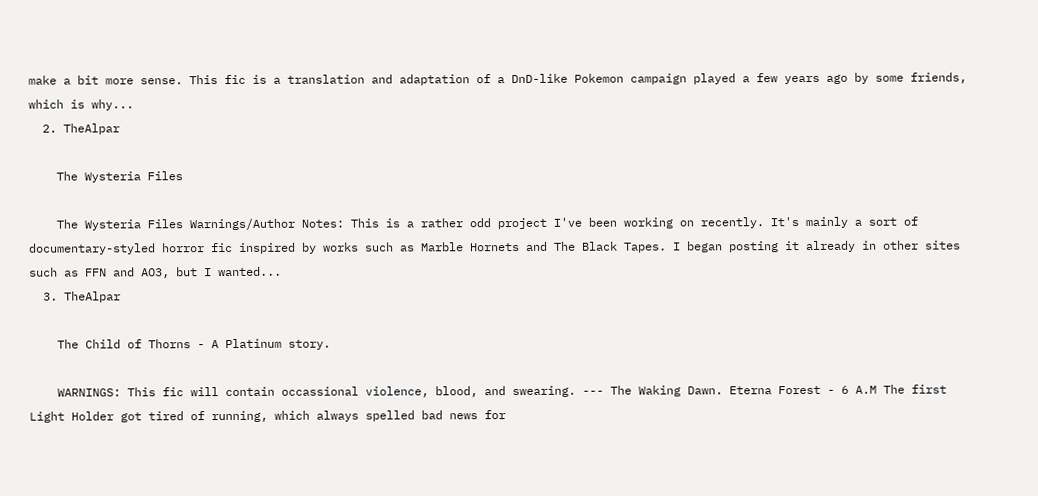make a bit more sense. This fic is a translation and adaptation of a DnD-like Pokemon campaign played a few years ago by some friends, which is why...
  2. TheAlpar

    The Wysteria Files

    The Wysteria Files Warnings/Author Notes: This is a rather odd project I've been working on recently. It's mainly a sort of documentary-styled horror fic inspired by works such as Marble Hornets and The Black Tapes. I began posting it already in other sites such as FFN and AO3, but I wanted...
  3. TheAlpar

    The Child of Thorns - A Platinum story.

    WARNINGS: This fic will contain occassional violence, blood, and swearing. --- The Waking Dawn. Eterna Forest - 6 A.M The first Light Holder got tired of running, which always spelled bad news for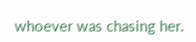whoever was chasing her.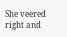She veered right and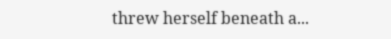threw herself beneath a...